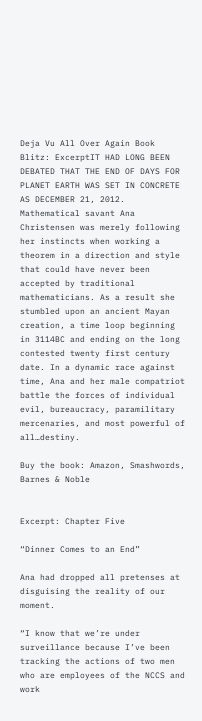Deja Vu All Over Again Book Blitz: ExcerptIT HAD LONG BEEN DEBATED THAT THE END OF DAYS FOR PLANET EARTH WAS SET IN CONCRETE AS DECEMBER 21, 2012. Mathematical savant Ana Christensen was merely following her instincts when working a theorem in a direction and style that could have never been accepted by traditional mathematicians. As a result she stumbled upon an ancient Mayan creation, a time loop beginning in 3114BC and ending on the long contested twenty first century date. In a dynamic race against time, Ana and her male compatriot battle the forces of individual evil, bureaucracy, paramilitary mercenaries, and most powerful of all…destiny.

Buy the book: Amazon, Smashwords, Barnes & Noble


Excerpt: Chapter Five

“Dinner Comes to an End”

Ana had dropped all pretenses at disguising the reality of our moment.

“I know that we’re under surveillance because I’ve been tracking the actions of two men who are employees of the NCCS and work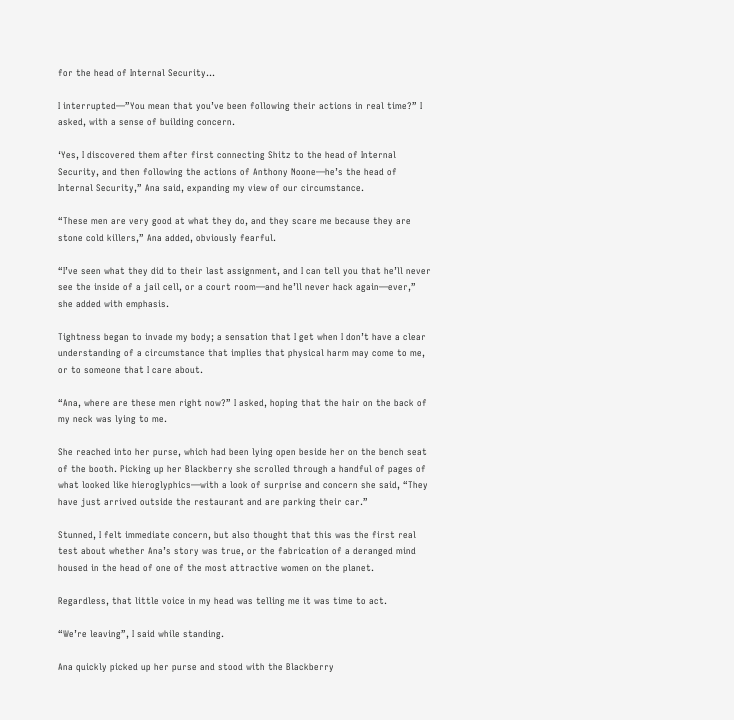for the head of Internal Security…

I interrupted—”You mean that you’ve been following their actions in real time?” I asked, with a sense of building concern.

‘Yes, I discovered them after first connecting Shitz to the head of Internal Security, and then following the actions of Anthony Noone—he’s the head of Internal Security,” Ana said, expanding my view of our circumstance.

“These men are very good at what they do, and they scare me because they are stone cold killers,” Ana added, obviously fearful.

“I’ve seen what they did to their last assignment, and I can tell you that he’ll never see the inside of a jail cell, or a court room—and he’ll never hack again—ever,” she added with emphasis.

Tightness began to invade my body; a sensation that I get when I don’t have a clear understanding of a circumstance that implies that physical harm may come to me, or to someone that I care about.

“Ana, where are these men right now?” I asked, hoping that the hair on the back of my neck was lying to me.

She reached into her purse, which had been lying open beside her on the bench seat of the booth. Picking up her Blackberry she scrolled through a handful of pages of what looked like hieroglyphics—with a look of surprise and concern she said, “They have just arrived outside the restaurant and are parking their car.”

Stunned, I felt immediate concern, but also thought that this was the first real test about whether Ana’s story was true, or the fabrication of a deranged mind housed in the head of one of the most attractive women on the planet.

Regardless, that little voice in my head was telling me it was time to act.

“We’re leaving”, I said while standing.

Ana quickly picked up her purse and stood with the Blackberry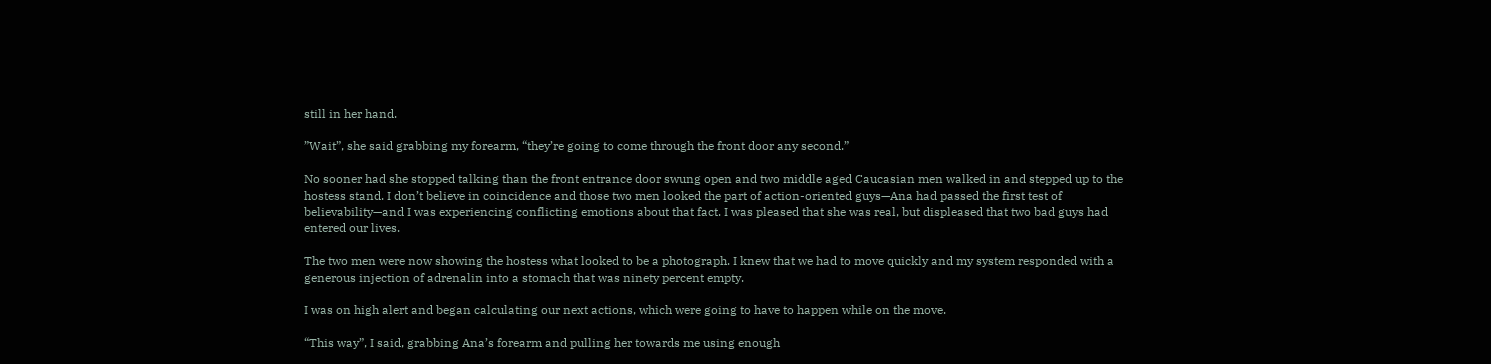still in her hand.

”Wait”, she said grabbing my forearm, “they’re going to come through the front door any second.”

No sooner had she stopped talking than the front entrance door swung open and two middle aged Caucasian men walked in and stepped up to the hostess stand. I don’t believe in coincidence and those two men looked the part of action-oriented guys—Ana had passed the first test of believability—and I was experiencing conflicting emotions about that fact. I was pleased that she was real, but displeased that two bad guys had entered our lives.

The two men were now showing the hostess what looked to be a photograph. I knew that we had to move quickly and my system responded with a generous injection of adrenalin into a stomach that was ninety percent empty.

I was on high alert and began calculating our next actions, which were going to have to happen while on the move.

“This way”, I said, grabbing Ana’s forearm and pulling her towards me using enough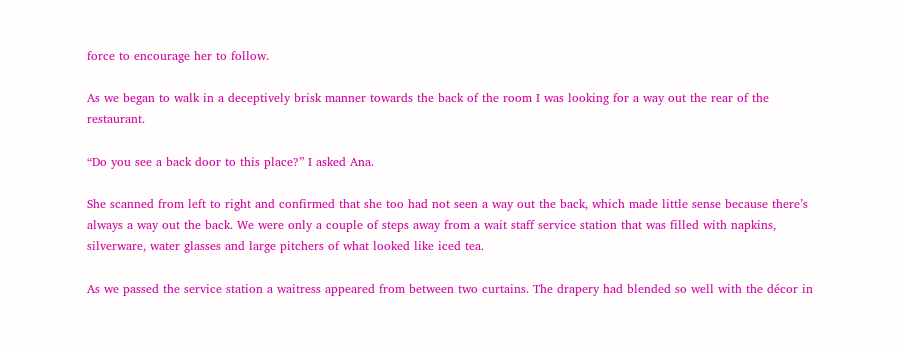force to encourage her to follow.

As we began to walk in a deceptively brisk manner towards the back of the room I was looking for a way out the rear of the restaurant.

“Do you see a back door to this place?” I asked Ana.

She scanned from left to right and confirmed that she too had not seen a way out the back, which made little sense because there’s always a way out the back. We were only a couple of steps away from a wait staff service station that was filled with napkins, silverware, water glasses and large pitchers of what looked like iced tea.

As we passed the service station a waitress appeared from between two curtains. The drapery had blended so well with the décor in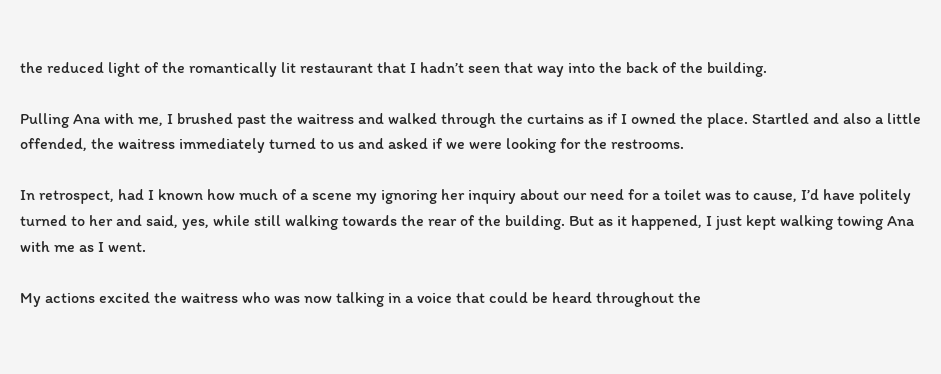the reduced light of the romantically lit restaurant that I hadn’t seen that way into the back of the building.

Pulling Ana with me, I brushed past the waitress and walked through the curtains as if I owned the place. Startled and also a little offended, the waitress immediately turned to us and asked if we were looking for the restrooms.

In retrospect, had I known how much of a scene my ignoring her inquiry about our need for a toilet was to cause, I’d have politely turned to her and said, yes, while still walking towards the rear of the building. But as it happened, I just kept walking towing Ana with me as I went.

My actions excited the waitress who was now talking in a voice that could be heard throughout the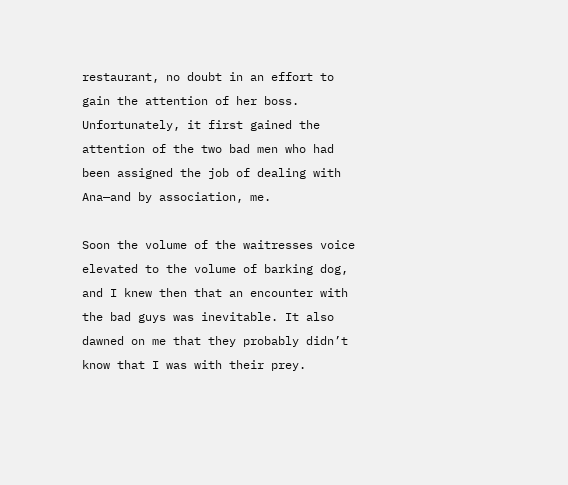restaurant, no doubt in an effort to gain the attention of her boss. Unfortunately, it first gained the attention of the two bad men who had been assigned the job of dealing with Ana—and by association, me.

Soon the volume of the waitresses voice elevated to the volume of barking dog, and I knew then that an encounter with the bad guys was inevitable. It also dawned on me that they probably didn’t know that I was with their prey.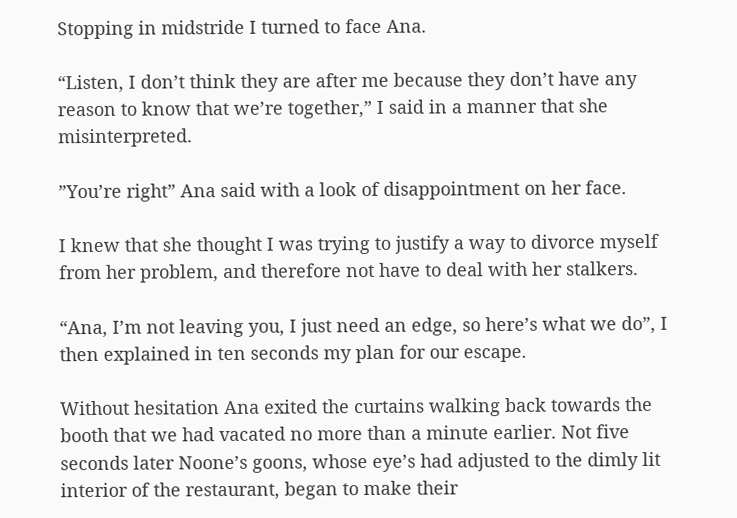Stopping in midstride I turned to face Ana.

“Listen, I don’t think they are after me because they don’t have any reason to know that we’re together,” I said in a manner that she misinterpreted.

”You’re right” Ana said with a look of disappointment on her face.

I knew that she thought I was trying to justify a way to divorce myself from her problem, and therefore not have to deal with her stalkers.

“Ana, I’m not leaving you, I just need an edge, so here’s what we do”, I then explained in ten seconds my plan for our escape.

Without hesitation Ana exited the curtains walking back towards the booth that we had vacated no more than a minute earlier. Not five seconds later Noone’s goons, whose eye’s had adjusted to the dimly lit interior of the restaurant, began to make their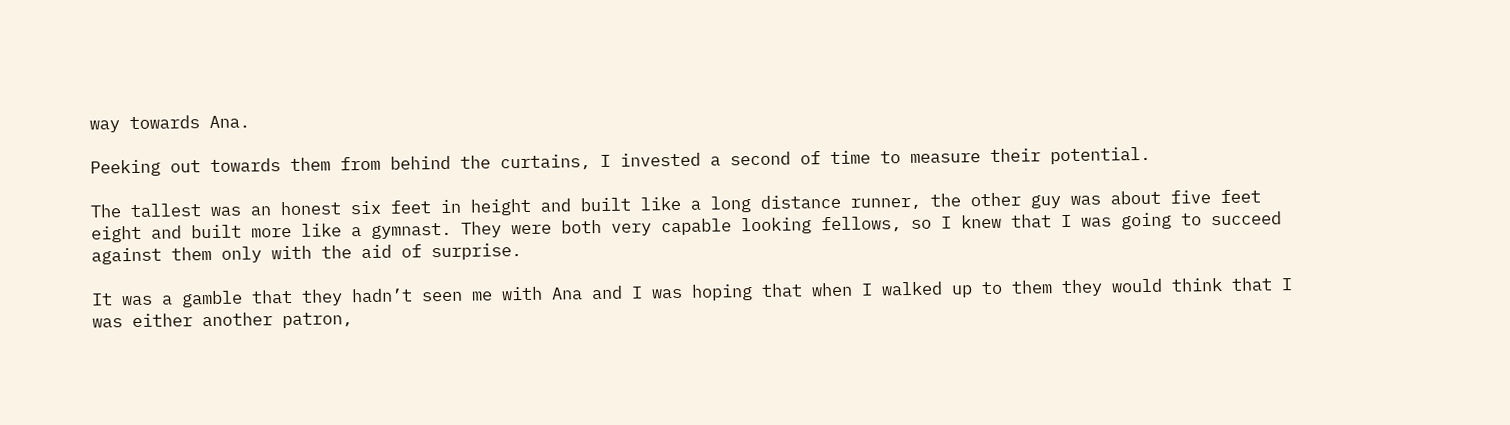way towards Ana.

Peeking out towards them from behind the curtains, I invested a second of time to measure their potential.

The tallest was an honest six feet in height and built like a long distance runner, the other guy was about five feet eight and built more like a gymnast. They were both very capable looking fellows, so I knew that I was going to succeed against them only with the aid of surprise.

It was a gamble that they hadn’t seen me with Ana and I was hoping that when I walked up to them they would think that I was either another patron,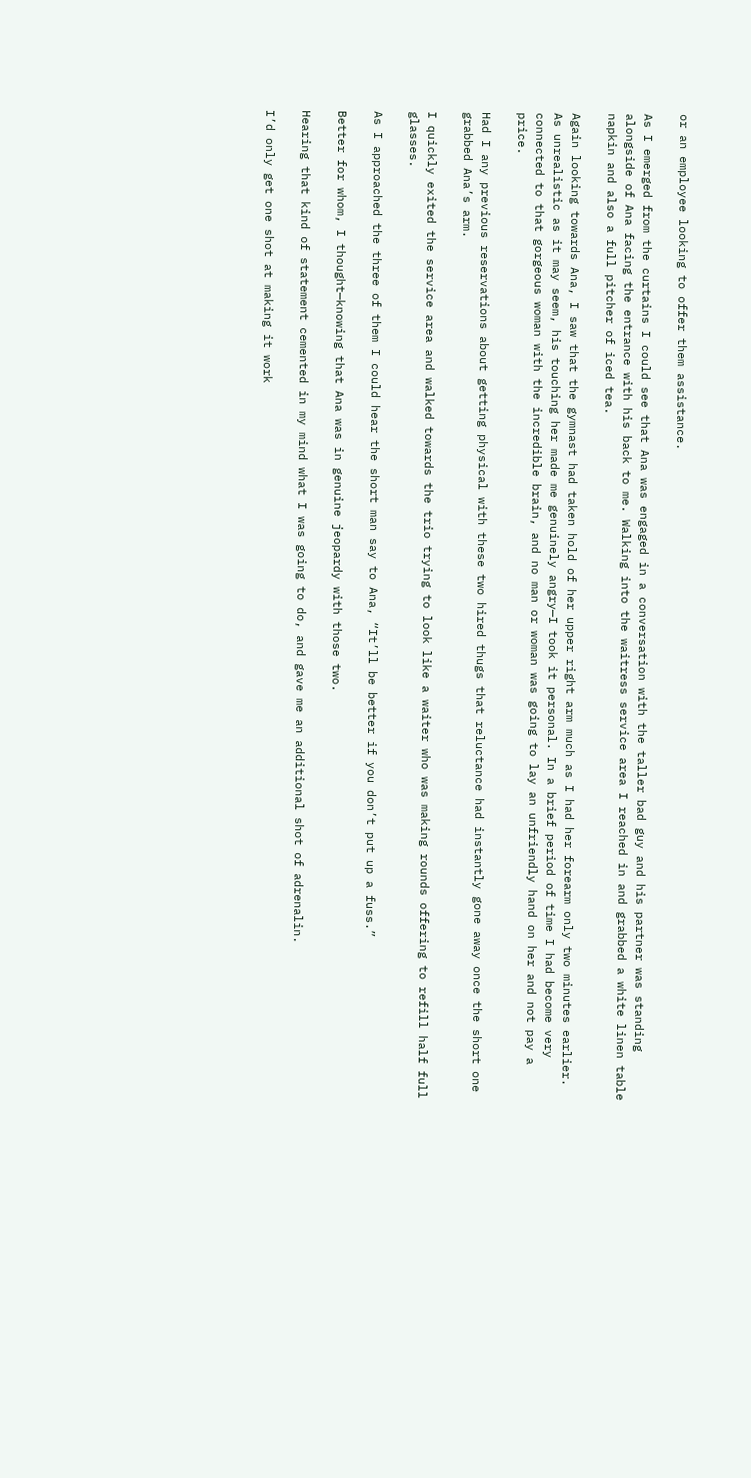or an employee looking to offer them assistance.

As I emerged from the curtains I could see that Ana was engaged in a conversation with the taller bad guy and his partner was standing alongside of Ana facing the entrance with his back to me. Walking into the waitress service area I reached in and grabbed a white linen table napkin and also a full pitcher of iced tea.

Again looking towards Ana, I saw that the gymnast had taken hold of her upper right arm much as I had her forearm only two minutes earlier. As unrealistic as it may seem, his touching her made me genuinely angry—I took it personal. In a brief period of time I had become very connected to that gorgeous woman with the incredible brain, and no man or woman was going to lay an unfriendly hand on her and not pay a price.

Had I any previous reservations about getting physical with these two hired thugs that reluctance had instantly gone away once the short one grabbed Ana’s arm.

I quickly exited the service area and walked towards the trio trying to look like a waiter who was making rounds offering to refill half full glasses.

As I approached the three of them I could hear the short man say to Ana, “It’ll be better if you don’t put up a fuss.”

Better for whom, I thought—knowing that Ana was in genuine jeopardy with those two.

Hearing that kind of statement cemented in my mind what I was going to do, and gave me an additional shot of adrenalin.

I’d only get one shot at making it work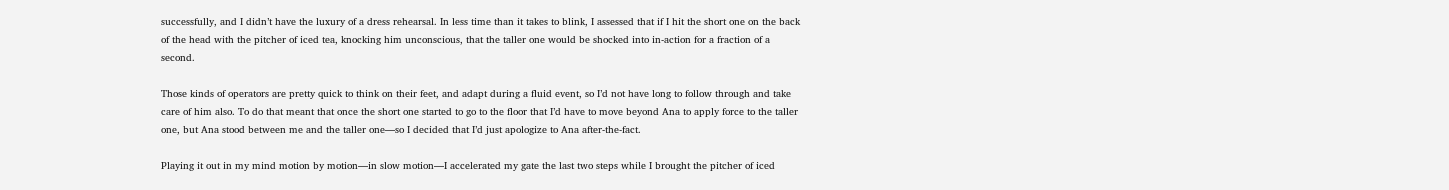successfully, and I didn’t have the luxury of a dress rehearsal. In less time than it takes to blink, I assessed that if I hit the short one on the back of the head with the pitcher of iced tea, knocking him unconscious, that the taller one would be shocked into in-action for a fraction of a second.

Those kinds of operators are pretty quick to think on their feet, and adapt during a fluid event, so I’d not have long to follow through and take care of him also. To do that meant that once the short one started to go to the floor that I’d have to move beyond Ana to apply force to the taller one, but Ana stood between me and the taller one—so I decided that I’d just apologize to Ana after-the-fact.

Playing it out in my mind motion by motion—in slow motion—I accelerated my gate the last two steps while I brought the pitcher of iced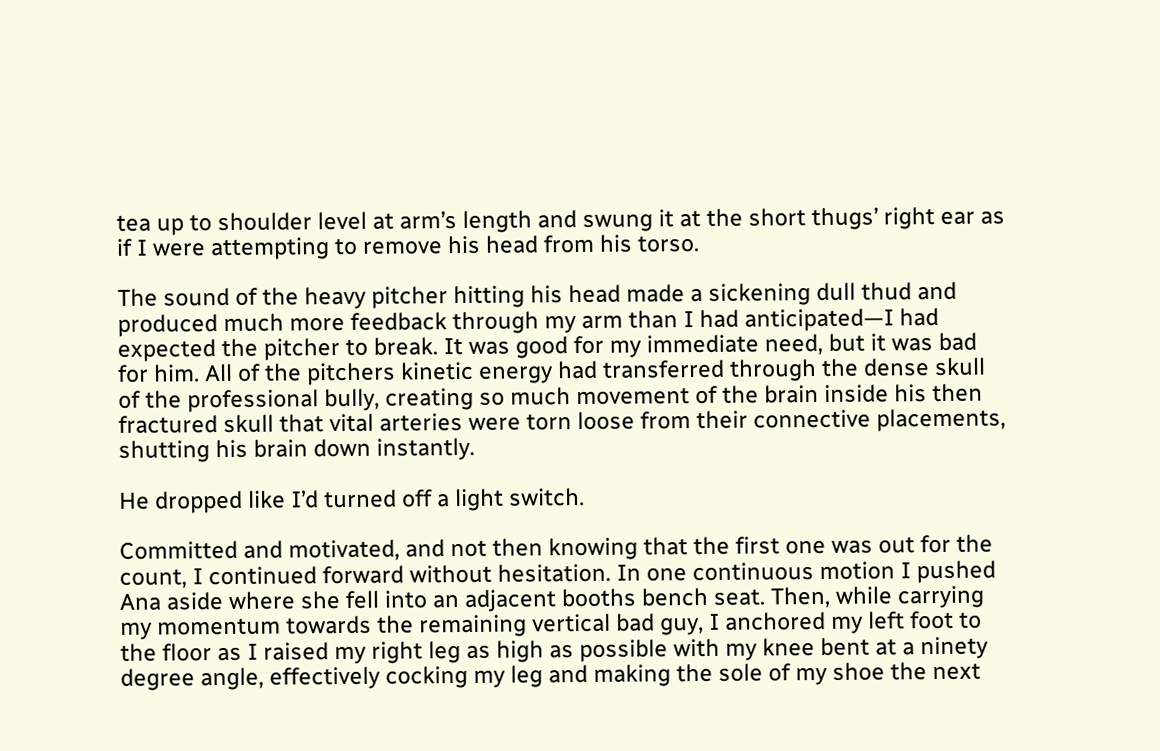tea up to shoulder level at arm’s length and swung it at the short thugs’ right ear as if I were attempting to remove his head from his torso.

The sound of the heavy pitcher hitting his head made a sickening dull thud and produced much more feedback through my arm than I had anticipated—I had expected the pitcher to break. It was good for my immediate need, but it was bad for him. All of the pitchers kinetic energy had transferred through the dense skull of the professional bully, creating so much movement of the brain inside his then fractured skull that vital arteries were torn loose from their connective placements, shutting his brain down instantly.

He dropped like I’d turned off a light switch.

Committed and motivated, and not then knowing that the first one was out for the count, I continued forward without hesitation. In one continuous motion I pushed Ana aside where she fell into an adjacent booths bench seat. Then, while carrying my momentum towards the remaining vertical bad guy, I anchored my left foot to the floor as I raised my right leg as high as possible with my knee bent at a ninety degree angle, effectively cocking my leg and making the sole of my shoe the next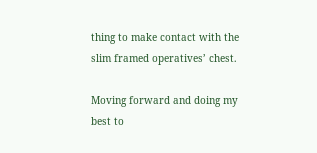thing to make contact with the slim framed operatives’ chest.

Moving forward and doing my best to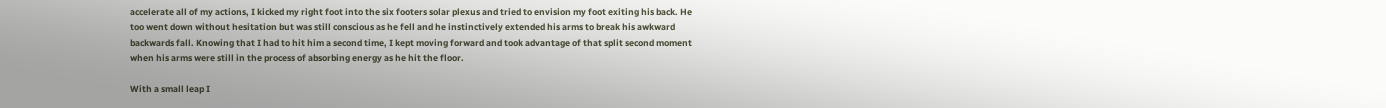accelerate all of my actions, I kicked my right foot into the six footers solar plexus and tried to envision my foot exiting his back. He too went down without hesitation but was still conscious as he fell and he instinctively extended his arms to break his awkward backwards fall. Knowing that I had to hit him a second time, I kept moving forward and took advantage of that split second moment when his arms were still in the process of absorbing energy as he hit the floor.

With a small leap I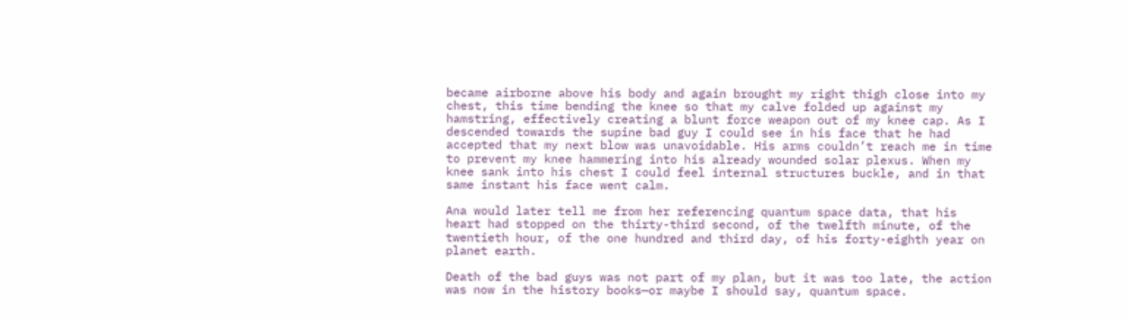became airborne above his body and again brought my right thigh close into my chest, this time bending the knee so that my calve folded up against my hamstring, effectively creating a blunt force weapon out of my knee cap. As I descended towards the supine bad guy I could see in his face that he had accepted that my next blow was unavoidable. His arms couldn’t reach me in time to prevent my knee hammering into his already wounded solar plexus. When my knee sank into his chest I could feel internal structures buckle, and in that same instant his face went calm.

Ana would later tell me from her referencing quantum space data, that his heart had stopped on the thirty-third second, of the twelfth minute, of the twentieth hour, of the one hundred and third day, of his forty-eighth year on planet earth.

Death of the bad guys was not part of my plan, but it was too late, the action was now in the history books—or maybe I should say, quantum space.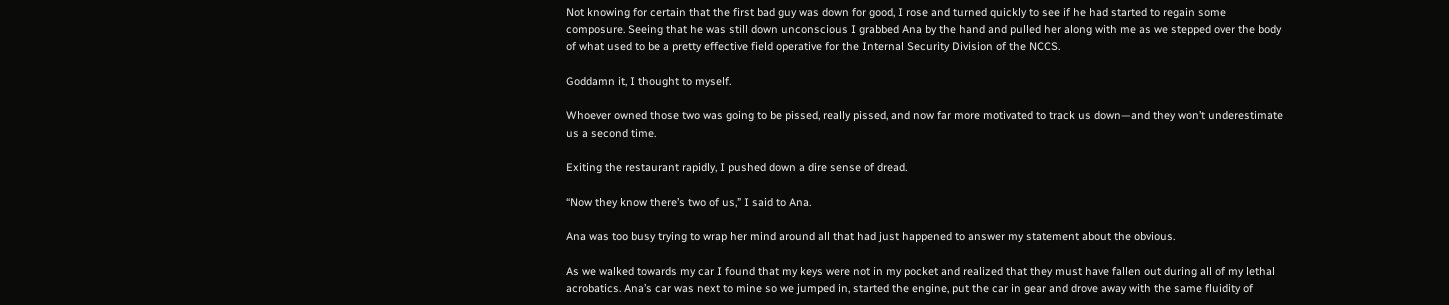Not knowing for certain that the first bad guy was down for good, I rose and turned quickly to see if he had started to regain some composure. Seeing that he was still down unconscious I grabbed Ana by the hand and pulled her along with me as we stepped over the body of what used to be a pretty effective field operative for the Internal Security Division of the NCCS.

Goddamn it, I thought to myself.

Whoever owned those two was going to be pissed, really pissed, and now far more motivated to track us down—and they won’t underestimate us a second time.

Exiting the restaurant rapidly, I pushed down a dire sense of dread.

“Now they know there’s two of us,” I said to Ana.

Ana was too busy trying to wrap her mind around all that had just happened to answer my statement about the obvious.

As we walked towards my car I found that my keys were not in my pocket and realized that they must have fallen out during all of my lethal acrobatics. Ana’s car was next to mine so we jumped in, started the engine, put the car in gear and drove away with the same fluidity of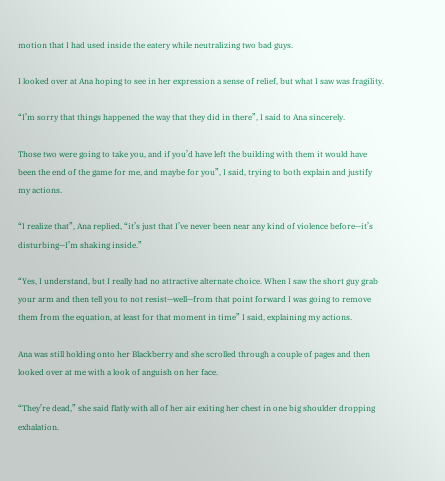motion that I had used inside the eatery while neutralizing two bad guys.

I looked over at Ana hoping to see in her expression a sense of relief, but what I saw was fragility.

“I’m sorry that things happened the way that they did in there”, I said to Ana sincerely.

Those two were going to take you, and if you’d have left the building with them it would have been the end of the game for me, and maybe for you”, I said, trying to both explain and justify my actions.

“I realize that”, Ana replied, “it’s just that I’ve never been near any kind of violence before—it’s disturbing—I’m shaking inside.”

“Yes, I understand, but I really had no attractive alternate choice. When I saw the short guy grab your arm and then tell you to not resist—well—from that point forward I was going to remove them from the equation, at least for that moment in time” I said, explaining my actions.

Ana was still holding onto her Blackberry and she scrolled through a couple of pages and then looked over at me with a look of anguish on her face.

“They’re dead,” she said flatly with all of her air exiting her chest in one big shoulder dropping exhalation.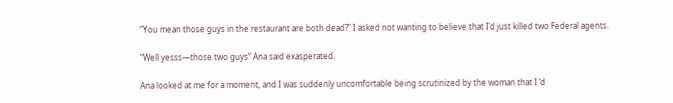“You mean those guys in the restaurant are both dead?” I asked not wanting to believe that I’d just killed two Federal agents.

“Well yesss—those two guys” Ana said exasperated.

Ana looked at me for a moment, and I was suddenly uncomfortable being scrutinized by the woman that I ‘d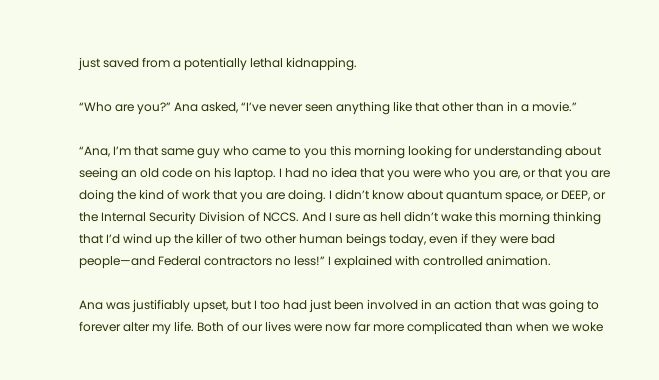just saved from a potentially lethal kidnapping.

“Who are you?” Ana asked, “I’ve never seen anything like that other than in a movie.”

“Ana, I’m that same guy who came to you this morning looking for understanding about seeing an old code on his laptop. I had no idea that you were who you are, or that you are doing the kind of work that you are doing. I didn’t know about quantum space, or DEEP, or the Internal Security Division of NCCS. And I sure as hell didn’t wake this morning thinking that I’d wind up the killer of two other human beings today, even if they were bad people—and Federal contractors no less!” I explained with controlled animation.

Ana was justifiably upset, but I too had just been involved in an action that was going to forever alter my life. Both of our lives were now far more complicated than when we woke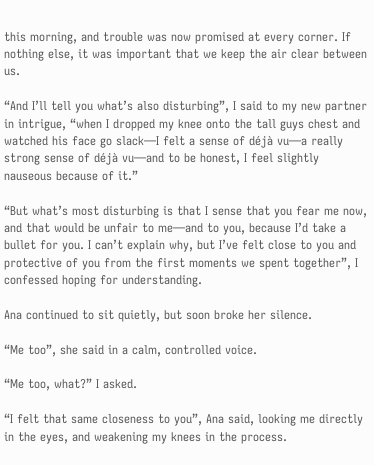this morning, and trouble was now promised at every corner. If nothing else, it was important that we keep the air clear between us.

“And I’ll tell you what’s also disturbing”, I said to my new partner in intrigue, “when I dropped my knee onto the tall guys chest and watched his face go slack—I felt a sense of déjà vu—a really strong sense of déjà vu—and to be honest, I feel slightly nauseous because of it.”

“But what’s most disturbing is that I sense that you fear me now, and that would be unfair to me—and to you, because I’d take a bullet for you. I can’t explain why, but I’ve felt close to you and protective of you from the first moments we spent together”, I confessed hoping for understanding.

Ana continued to sit quietly, but soon broke her silence.

“Me too”, she said in a calm, controlled voice.

“Me too, what?” I asked.

“I felt that same closeness to you”, Ana said, looking me directly in the eyes, and weakening my knees in the process.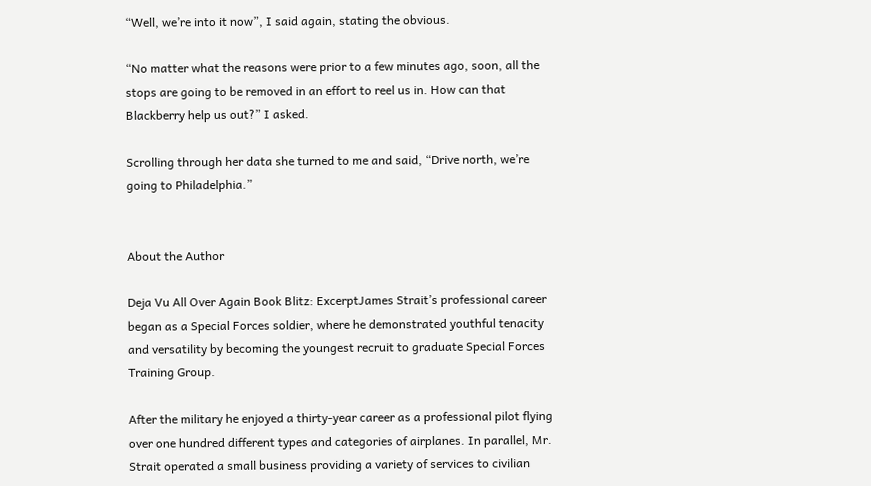“Well, we’re into it now”, I said again, stating the obvious.

“No matter what the reasons were prior to a few minutes ago, soon, all the stops are going to be removed in an effort to reel us in. How can that Blackberry help us out?” I asked.

Scrolling through her data she turned to me and said, “Drive north, we’re going to Philadelphia.”


About the Author

Deja Vu All Over Again Book Blitz: ExcerptJames Strait’s professional career began as a Special Forces soldier, where he demonstrated youthful tenacity and versatility by becoming the youngest recruit to graduate Special Forces Training Group.

After the military he enjoyed a thirty-year career as a professional pilot flying over one hundred different types and categories of airplanes. In parallel, Mr. Strait operated a small business providing a variety of services to civilian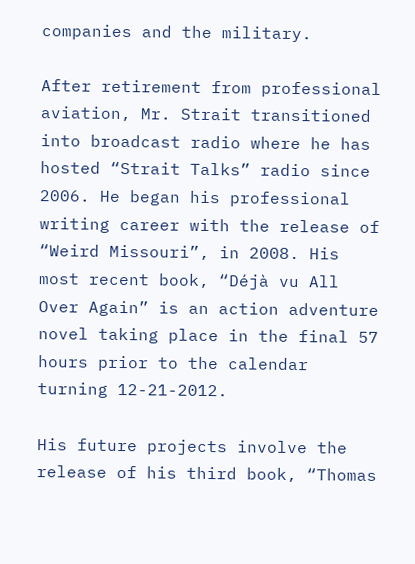companies and the military.

After retirement from professional aviation, Mr. Strait transitioned into broadcast radio where he has hosted “Strait Talks” radio since 2006. He began his professional writing career with the release of “Weird Missouri”, in 2008. His most recent book, “Déjà vu All Over Again” is an action adventure novel taking place in the final 57 hours prior to the calendar turning 12-21-2012.

His future projects involve the release of his third book, “Thomas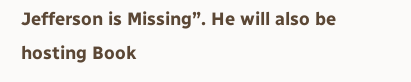Jefferson is Missing”. He will also be hosting Book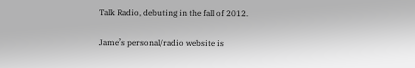Talk Radio, debuting in the fall of 2012.

Jame’s personal/radio website is